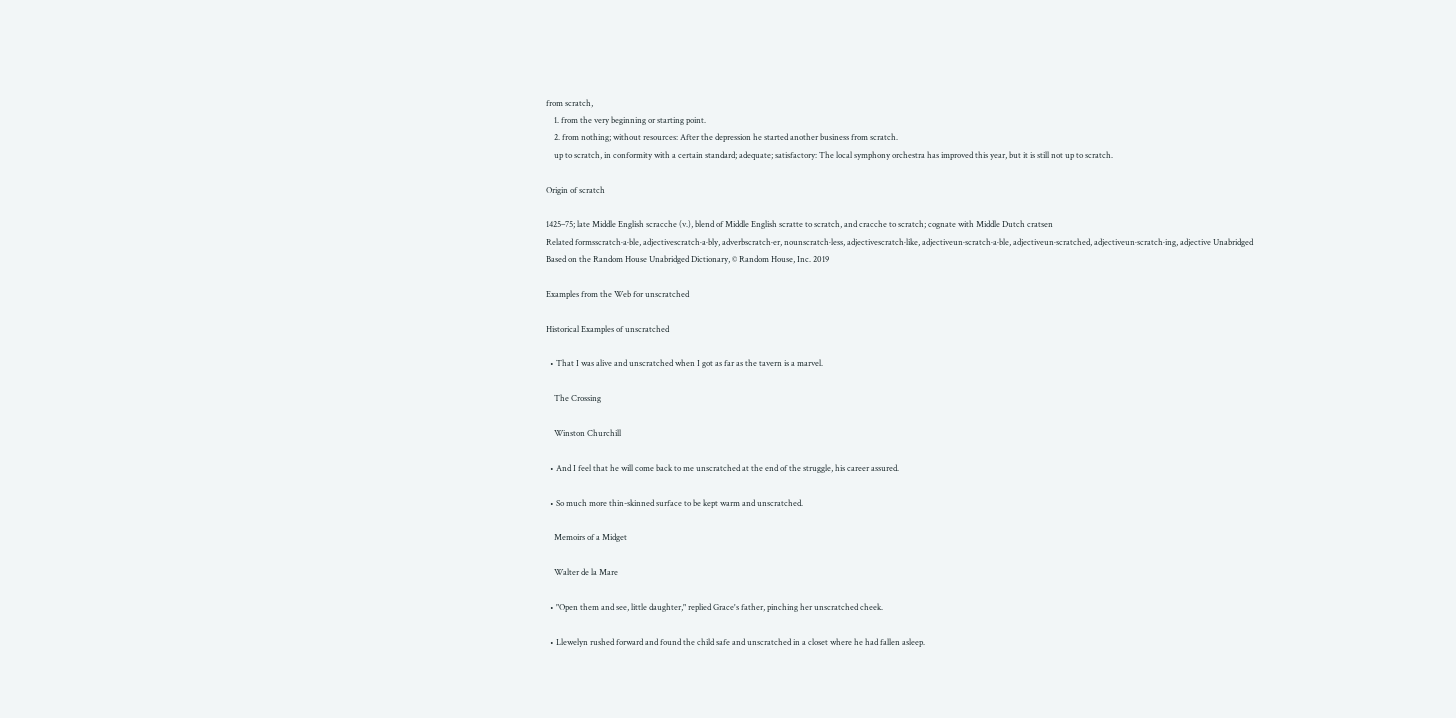from scratch,
    1. from the very beginning or starting point.
    2. from nothing; without resources: After the depression he started another business from scratch.
    up to scratch, in conformity with a certain standard; adequate; satisfactory: The local symphony orchestra has improved this year, but it is still not up to scratch.

Origin of scratch

1425–75; late Middle English scracche (v.), blend of Middle English scratte to scratch, and cracche to scratch; cognate with Middle Dutch cratsen
Related formsscratch·a·ble, adjectivescratch·a·bly, adverbscratch·er, nounscratch·less, adjectivescratch·like, adjectiveun·scratch·a·ble, adjectiveun·scratched, adjectiveun·scratch·ing, adjective Unabridged Based on the Random House Unabridged Dictionary, © Random House, Inc. 2019

Examples from the Web for unscratched

Historical Examples of unscratched

  • That I was alive and unscratched when I got as far as the tavern is a marvel.

    The Crossing

    Winston Churchill

  • And I feel that he will come back to me unscratched at the end of the struggle, his career assured.

  • So much more thin-skinned surface to be kept warm and unscratched.

    Memoirs of a Midget

    Walter de la Mare

  • "Open them and see, little daughter," replied Grace's father, pinching her unscratched cheek.

  • Llewelyn rushed forward and found the child safe and unscratched in a closet where he had fallen asleep.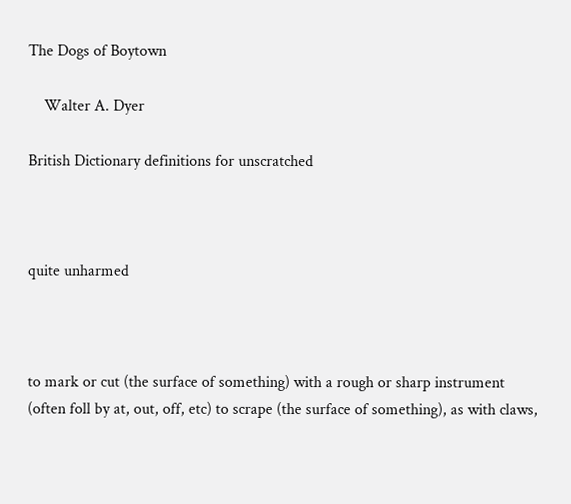The Dogs of Boytown

    Walter A. Dyer

British Dictionary definitions for unscratched



quite unharmed



to mark or cut (the surface of something) with a rough or sharp instrument
(often foll by at, out, off, etc) to scrape (the surface of something), as with claws,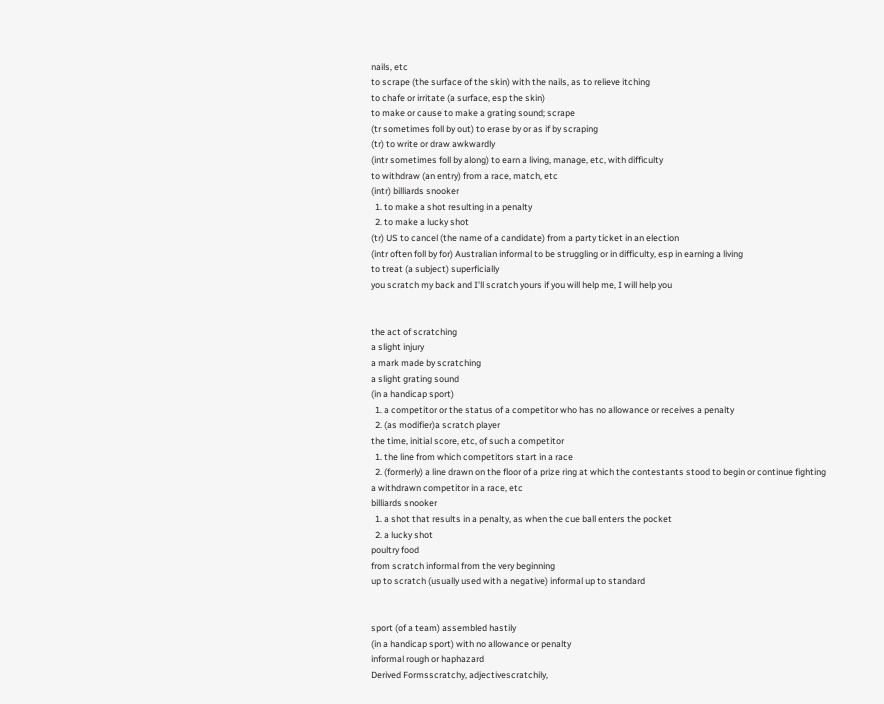nails, etc
to scrape (the surface of the skin) with the nails, as to relieve itching
to chafe or irritate (a surface, esp the skin)
to make or cause to make a grating sound; scrape
(tr sometimes foll by out) to erase by or as if by scraping
(tr) to write or draw awkwardly
(intr sometimes foll by along) to earn a living, manage, etc, with difficulty
to withdraw (an entry) from a race, match, etc
(intr) billiards snooker
  1. to make a shot resulting in a penalty
  2. to make a lucky shot
(tr) US to cancel (the name of a candidate) from a party ticket in an election
(intr often foll by for) Australian informal to be struggling or in difficulty, esp in earning a living
to treat (a subject) superficially
you scratch my back and I'll scratch yours if you will help me, I will help you


the act of scratching
a slight injury
a mark made by scratching
a slight grating sound
(in a handicap sport)
  1. a competitor or the status of a competitor who has no allowance or receives a penalty
  2. (as modifier)a scratch player
the time, initial score, etc, of such a competitor
  1. the line from which competitors start in a race
  2. (formerly) a line drawn on the floor of a prize ring at which the contestants stood to begin or continue fighting
a withdrawn competitor in a race, etc
billiards snooker
  1. a shot that results in a penalty, as when the cue ball enters the pocket
  2. a lucky shot
poultry food
from scratch informal from the very beginning
up to scratch (usually used with a negative) informal up to standard


sport (of a team) assembled hastily
(in a handicap sport) with no allowance or penalty
informal rough or haphazard
Derived Formsscratchy, adjectivescratchily,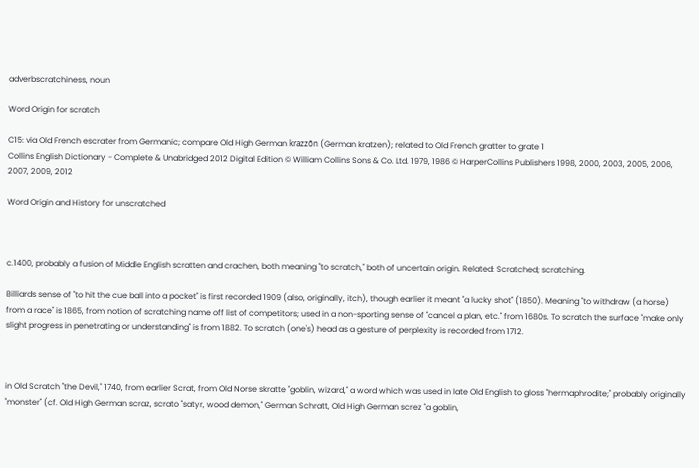adverbscratchiness, noun

Word Origin for scratch

C15: via Old French escrater from Germanic; compare Old High German krazzōn (German kratzen); related to Old French gratter to grate 1
Collins English Dictionary - Complete & Unabridged 2012 Digital Edition © William Collins Sons & Co. Ltd. 1979, 1986 © HarperCollins Publishers 1998, 2000, 2003, 2005, 2006, 2007, 2009, 2012

Word Origin and History for unscratched



c.1400, probably a fusion of Middle English scratten and crachen, both meaning "to scratch," both of uncertain origin. Related: Scratched; scratching.

Billiards sense of "to hit the cue ball into a pocket" is first recorded 1909 (also, originally, itch), though earlier it meant "a lucky shot" (1850). Meaning "to withdraw (a horse) from a race" is 1865, from notion of scratching name off list of competitors; used in a non-sporting sense of "cancel a plan, etc." from 1680s. To scratch the surface "make only slight progress in penetrating or understanding" is from 1882. To scratch (one's) head as a gesture of perplexity is recorded from 1712.



in Old Scratch "the Devil," 1740, from earlier Scrat, from Old Norse skratte "goblin, wizard," a word which was used in late Old English to gloss "hermaphrodite;" probably originally "monster" (cf. Old High German scraz, scrato "satyr, wood demon," German Schratt, Old High German screz "a goblin,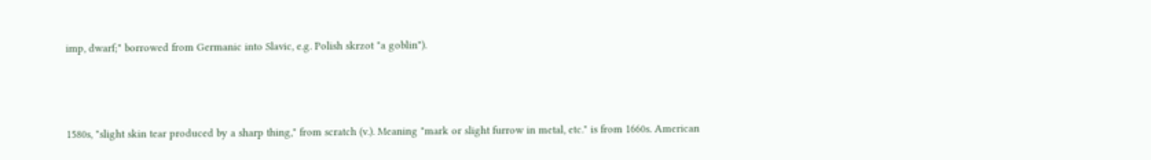imp, dwarf;" borrowed from Germanic into Slavic, e.g. Polish skrzot "a goblin").



1580s, "slight skin tear produced by a sharp thing," from scratch (v.). Meaning "mark or slight furrow in metal, etc." is from 1660s. American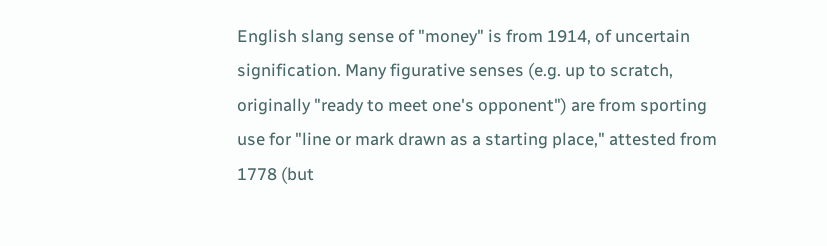English slang sense of "money" is from 1914, of uncertain signification. Many figurative senses (e.g. up to scratch, originally "ready to meet one's opponent") are from sporting use for "line or mark drawn as a starting place," attested from 1778 (but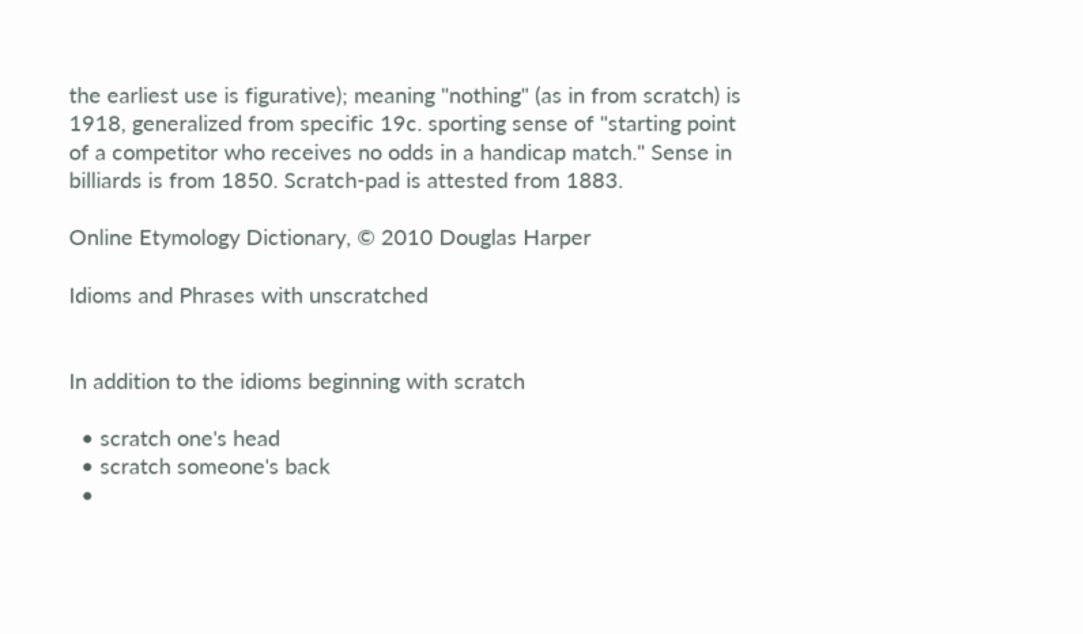the earliest use is figurative); meaning "nothing" (as in from scratch) is 1918, generalized from specific 19c. sporting sense of "starting point of a competitor who receives no odds in a handicap match." Sense in billiards is from 1850. Scratch-pad is attested from 1883.

Online Etymology Dictionary, © 2010 Douglas Harper

Idioms and Phrases with unscratched


In addition to the idioms beginning with scratch

  • scratch one's head
  • scratch someone's back
  •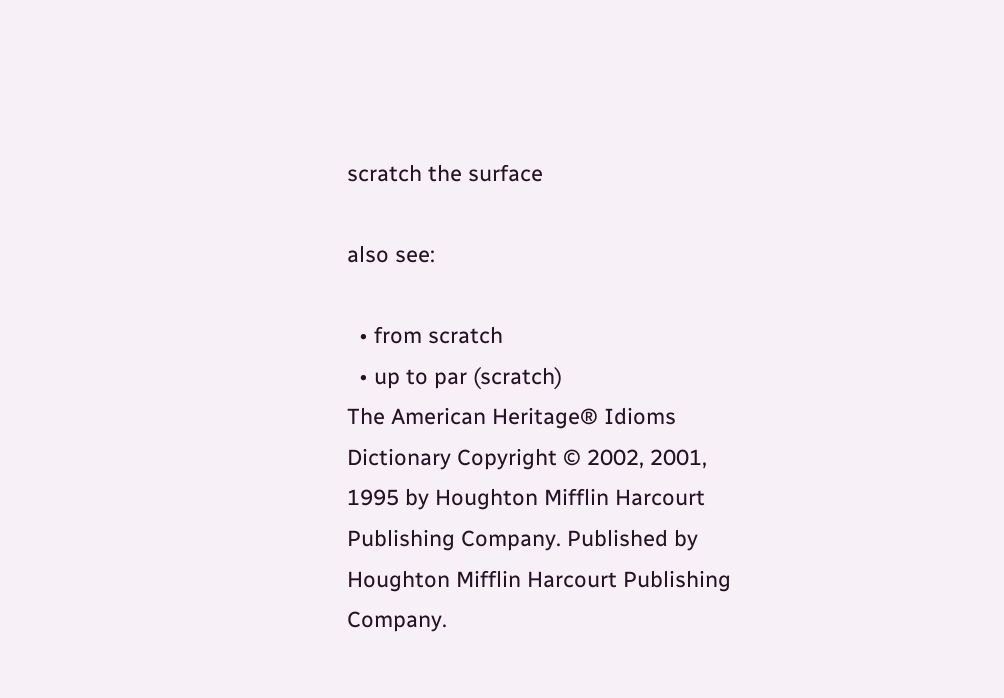scratch the surface

also see:

  • from scratch
  • up to par (scratch)
The American Heritage® Idioms Dictionary Copyright © 2002, 2001, 1995 by Houghton Mifflin Harcourt Publishing Company. Published by Houghton Mifflin Harcourt Publishing Company.